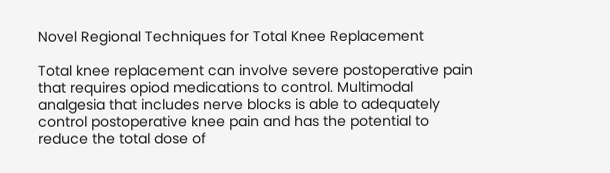Novel Regional Techniques for Total Knee Replacement

Total knee replacement can involve severe postoperative pain that requires opiod medications to control. Multimodal analgesia that includes nerve blocks is able to adequately control postoperative knee pain and has the potential to reduce the total dose of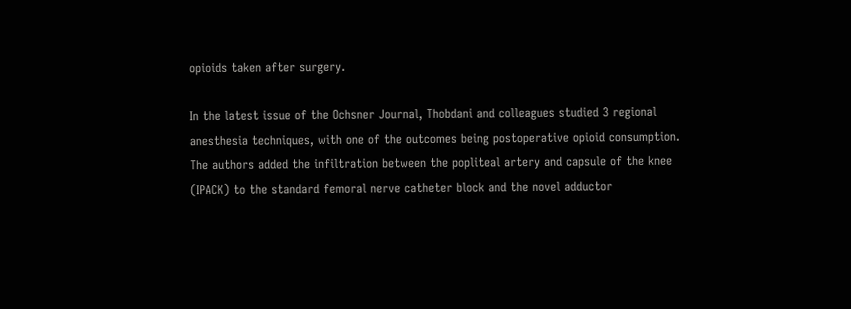opioids taken after surgery.

In the latest issue of the Ochsner Journal, Thobdani and colleagues studied 3 regional anesthesia techniques, with one of the outcomes being postoperative opioid consumption. The authors added the infiltration between the popliteal artery and capsule of the knee (IPACK) to the standard femoral nerve catheter block and the novel adductor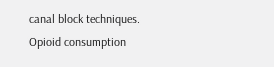canal block techniques. Opioid consumption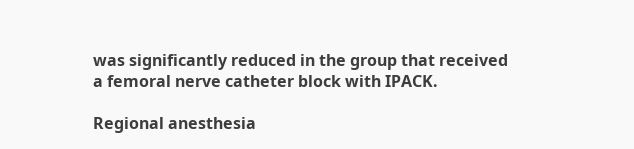was significantly reduced in the group that received a femoral nerve catheter block with IPACK.

Regional anesthesia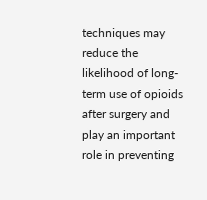techniques may reduce the likelihood of long-term use of opioids after surgery and play an important role in preventing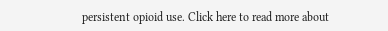persistent opioid use. Click here to read more about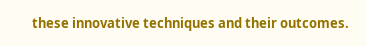these innovative techniques and their outcomes.